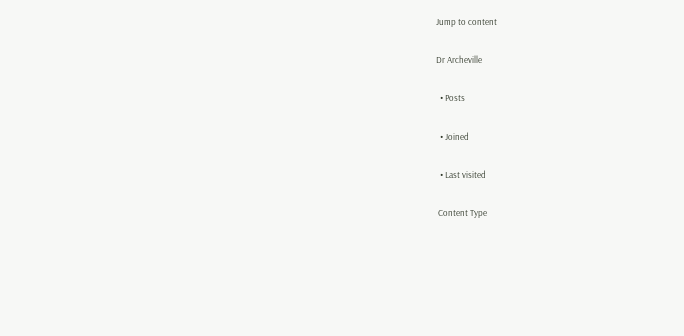Jump to content

Dr Archeville

  • Posts

  • Joined

  • Last visited

 Content Type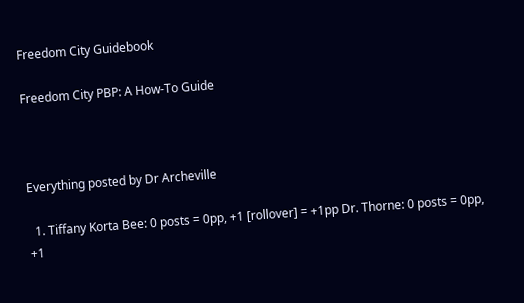Freedom City Guidebook

Freedom City PBP: A How-To Guide



Everything posted by Dr Archeville

  1. Tiffany Korta Bee: 0 posts = 0pp, +1 [rollover] = +1pp Dr. Thorne: 0 posts = 0pp, +1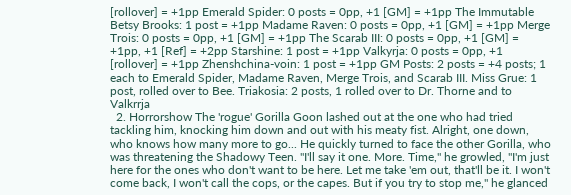[rollover] = +1pp Emerald Spider: 0 posts = 0pp, +1 [GM] = +1pp The Immutable Betsy Brooks: 1 post = +1pp Madame Raven: 0 posts = 0pp, +1 [GM] = +1pp Merge Trois: 0 posts = 0pp, +1 [GM] = +1pp The Scarab III: 0 posts = 0pp, +1 [GM] = +1pp, +1 [Ref] = +2pp Starshine: 1 post = +1pp Valkyrja: 0 posts = 0pp, +1 [rollover] = +1pp Zhenshchina-voin: 1 post = +1pp GM Posts: 2 posts = +4 posts; 1 each to Emerald Spider, Madame Raven, Merge Trois, and Scarab III. Miss Grue: 1 post, rolled over to Bee. Triakosia: 2 posts, 1 rolled over to Dr. Thorne and to Valkrrja
  2. Horrorshow The 'rogue' Gorilla Goon lashed out at the one who had tried tackling him, knocking him down and out with his meaty fist. Alright, one down, who knows how many more to go... He quickly turned to face the other Gorilla, who was threatening the Shadowy Teen. "I'll say it one. More. Time," he growled, "I'm just here for the ones who don't want to be here. Let me take 'em out, that'll be it. I won't come back, I won't call the cops, or the capes. But if you try to stop me," he glanced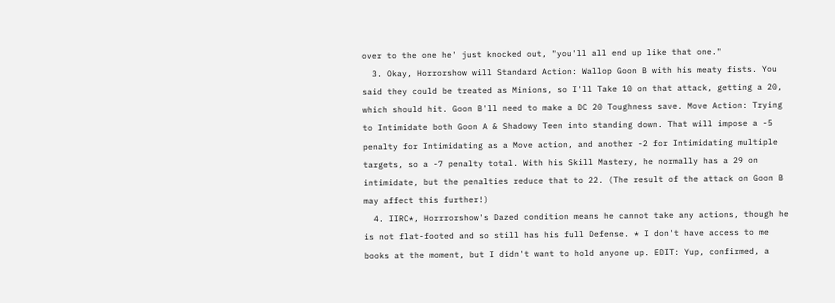over to the one he' just knocked out, "you'll all end up like that one."
  3. Okay, Horrorshow will Standard Action: Wallop Goon B with his meaty fists. You said they could be treated as Minions, so I'll Take 10 on that attack, getting a 20, which should hit. Goon B'll need to make a DC 20 Toughness save. Move Action: Trying to Intimidate both Goon A & Shadowy Teen into standing down. That will impose a -5 penalty for Intimidating as a Move action, and another -2 for Intimidating multiple targets, so a -7 penalty total. With his Skill Mastery, he normally has a 29 on intimidate, but the penalties reduce that to 22. (The result of the attack on Goon B may affect this further!)
  4. IIRC*, Horrrorshow's Dazed condition means he cannot take any actions, though he is not flat-footed and so still has his full Defense. * I don't have access to me books at the moment, but I didn't want to hold anyone up. EDIT: Yup, confirmed, a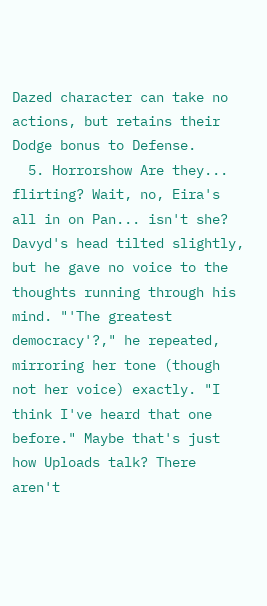Dazed character can take no actions, but retains their Dodge bonus to Defense.
  5. Horrorshow Are they... flirting? Wait, no, Eira's all in on Pan... isn't she? Davyd's head tilted slightly, but he gave no voice to the thoughts running through his mind. "'The greatest democracy'?," he repeated, mirroring her tone (though not her voice) exactly. "I think I've heard that one before." Maybe that's just how Uploads talk? There aren't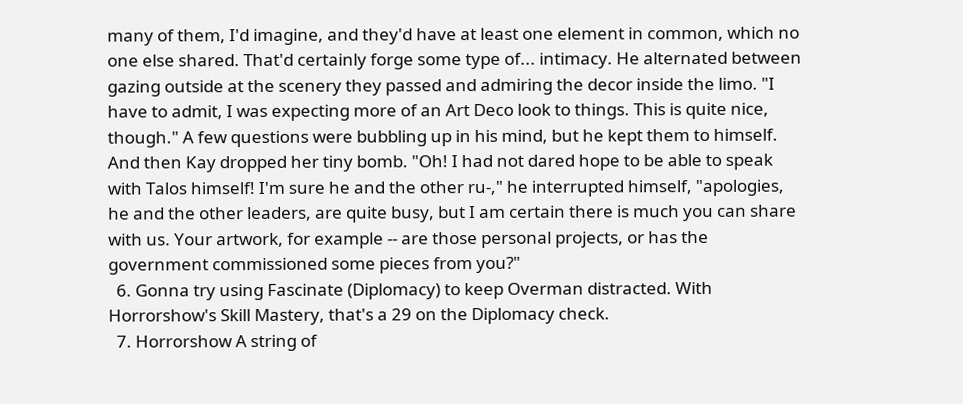many of them, I'd imagine, and they'd have at least one element in common, which no one else shared. That'd certainly forge some type of... intimacy. He alternated between gazing outside at the scenery they passed and admiring the decor inside the limo. "I have to admit, I was expecting more of an Art Deco look to things. This is quite nice, though." A few questions were bubbling up in his mind, but he kept them to himself. And then Kay dropped her tiny bomb. "Oh! I had not dared hope to be able to speak with Talos himself! I'm sure he and the other ru-," he interrupted himself, "apologies, he and the other leaders, are quite busy, but I am certain there is much you can share with us. Your artwork, for example -- are those personal projects, or has the government commissioned some pieces from you?"
  6. Gonna try using Fascinate (Diplomacy) to keep Overman distracted. With Horrorshow's Skill Mastery, that's a 29 on the Diplomacy check.
  7. Horrorshow A string of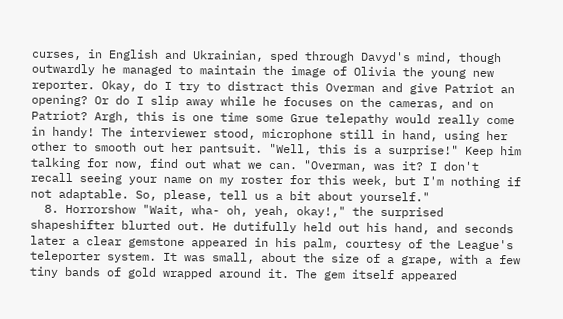curses, in English and Ukrainian, sped through Davyd's mind, though outwardly he managed to maintain the image of Olivia the young new reporter. Okay, do I try to distract this Overman and give Patriot an opening? Or do I slip away while he focuses on the cameras, and on Patriot? Argh, this is one time some Grue telepathy would really come in handy! The interviewer stood, microphone still in hand, using her other to smooth out her pantsuit. "Well, this is a surprise!" Keep him talking for now, find out what we can. "Overman, was it? I don't recall seeing your name on my roster for this week, but I'm nothing if not adaptable. So, please, tell us a bit about yourself."
  8. Horrorshow "Wait, wha- oh, yeah, okay!," the surprised shapeshifter blurted out. He dutifully held out his hand, and seconds later a clear gemstone appeared in his palm, courtesy of the League's teleporter system. It was small, about the size of a grape, with a few tiny bands of gold wrapped around it. The gem itself appeared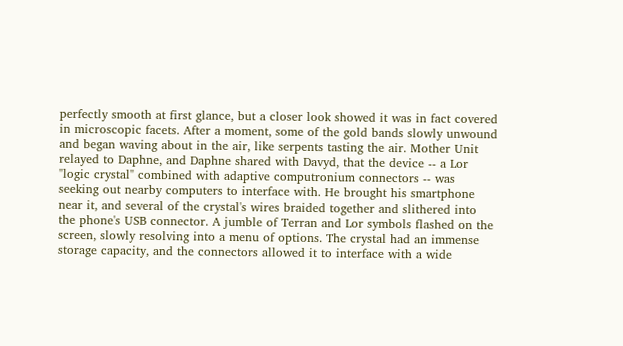perfectly smooth at first glance, but a closer look showed it was in fact covered in microscopic facets. After a moment, some of the gold bands slowly unwound and began waving about in the air, like serpents tasting the air. Mother Unit relayed to Daphne, and Daphne shared with Davyd, that the device -- a Lor "logic crystal" combined with adaptive computronium connectors -- was seeking out nearby computers to interface with. He brought his smartphone near it, and several of the crystal's wires braided together and slithered into the phone's USB connector. A jumble of Terran and Lor symbols flashed on the screen, slowly resolving into a menu of options. The crystal had an immense storage capacity, and the connectors allowed it to interface with a wide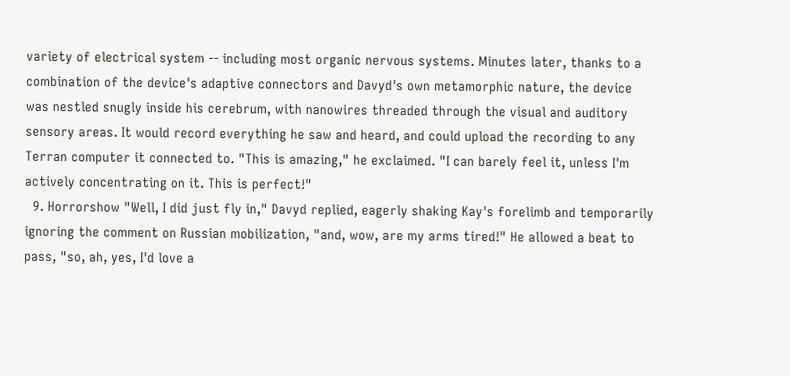variety of electrical system -- including most organic nervous systems. Minutes later, thanks to a combination of the device's adaptive connectors and Davyd's own metamorphic nature, the device was nestled snugly inside his cerebrum, with nanowires threaded through the visual and auditory sensory areas. It would record everything he saw and heard, and could upload the recording to any Terran computer it connected to. "This is amazing," he exclaimed. "I can barely feel it, unless I'm actively concentrating on it. This is perfect!"
  9. Horrorshow "Well, I did just fly in," Davyd replied, eagerly shaking Kay's forelimb and temporarily ignoring the comment on Russian mobilization, "and, wow, are my arms tired!" He allowed a beat to pass, "so, ah, yes, I'd love a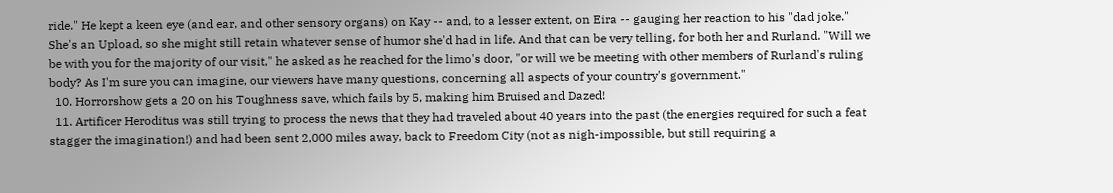ride." He kept a keen eye (and ear, and other sensory organs) on Kay -- and, to a lesser extent, on Eira -- gauging her reaction to his "dad joke." She's an Upload, so she might still retain whatever sense of humor she'd had in life. And that can be very telling, for both her and Rurland. "Will we be with you for the majority of our visit," he asked as he reached for the limo's door, "or will we be meeting with other members of Rurland's ruling body? As I'm sure you can imagine, our viewers have many questions, concerning all aspects of your country's government."
  10. Horrorshow gets a 20 on his Toughness save, which fails by 5, making him Bruised and Dazed!
  11. Artificer Heroditus was still trying to process the news that they had traveled about 40 years into the past (the energies required for such a feat stagger the imagination!) and had been sent 2,000 miles away, back to Freedom City (not as nigh-impossible, but still requiring a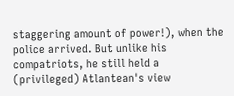staggering amount of power!), when the police arrived. But unlike his compatriots, he still held a (privileged) Atlantean's view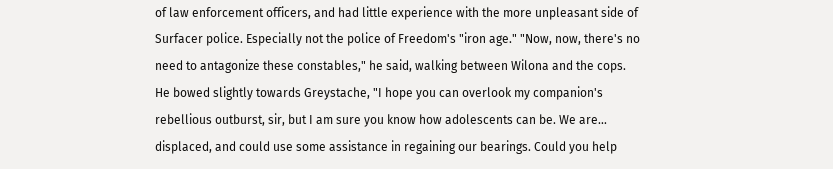of law enforcement officers, and had little experience with the more unpleasant side of Surfacer police. Especially not the police of Freedom's "iron age." "Now, now, there's no need to antagonize these constables," he said, walking between Wilona and the cops. He bowed slightly towards Greystache, "I hope you can overlook my companion's rebellious outburst, sir, but I am sure you know how adolescents can be. We are... displaced, and could use some assistance in regaining our bearings. Could you help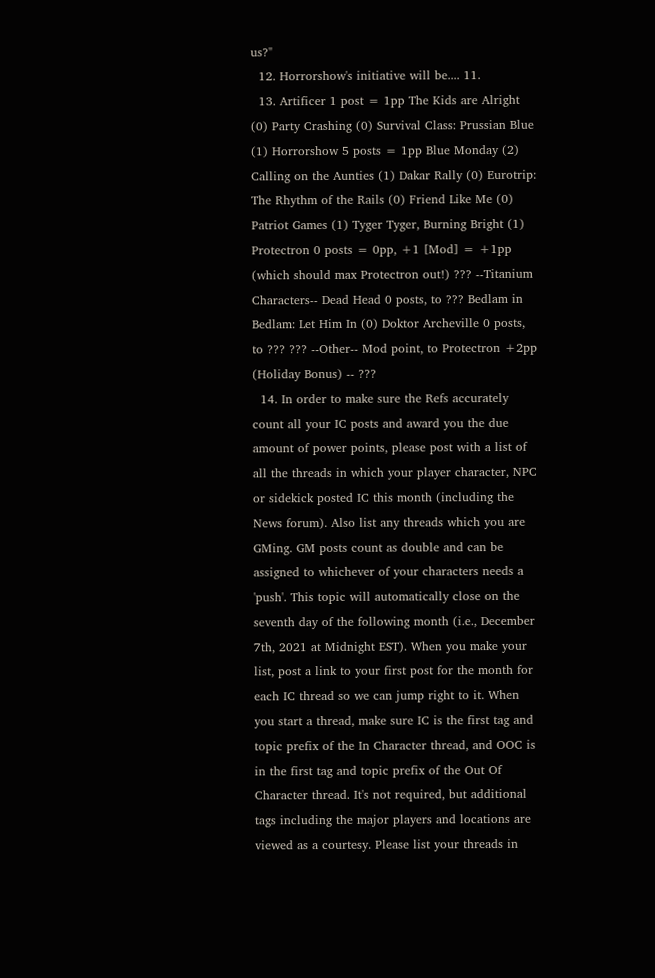us?"
  12. Horrorshow's initiative will be.... 11.
  13. Artificer 1 post = 1pp The Kids are Alright (0) Party Crashing (0) Survival Class: Prussian Blue (1) Horrorshow 5 posts = 1pp Blue Monday (2) Calling on the Aunties (1) Dakar Rally (0) Eurotrip: The Rhythm of the Rails (0) Friend Like Me (0) Patriot Games (1) Tyger Tyger, Burning Bright (1) Protectron 0 posts = 0pp, +1 [Mod] = +1pp (which should max Protectron out!) ??? --Titanium Characters-- Dead Head 0 posts, to ??? Bedlam in Bedlam: Let Him In (0) Doktor Archeville 0 posts, to ??? ??? --Other-- Mod point, to Protectron +2pp (Holiday Bonus) -- ???
  14. In order to make sure the Refs accurately count all your IC posts and award you the due amount of power points, please post with a list of all the threads in which your player character, NPC or sidekick posted IC this month (including the News forum). Also list any threads which you are GMing. GM posts count as double and can be assigned to whichever of your characters needs a 'push'. This topic will automatically close on the seventh day of the following month (i.e., December 7th, 2021 at Midnight EST). When you make your list, post a link to your first post for the month for each IC thread so we can jump right to it. When you start a thread, make sure IC is the first tag and topic prefix of the In Character thread, and OOC is in the first tag and topic prefix of the Out Of Character thread. It's not required, but additional tags including the major players and locations are viewed as a courtesy. Please list your threads in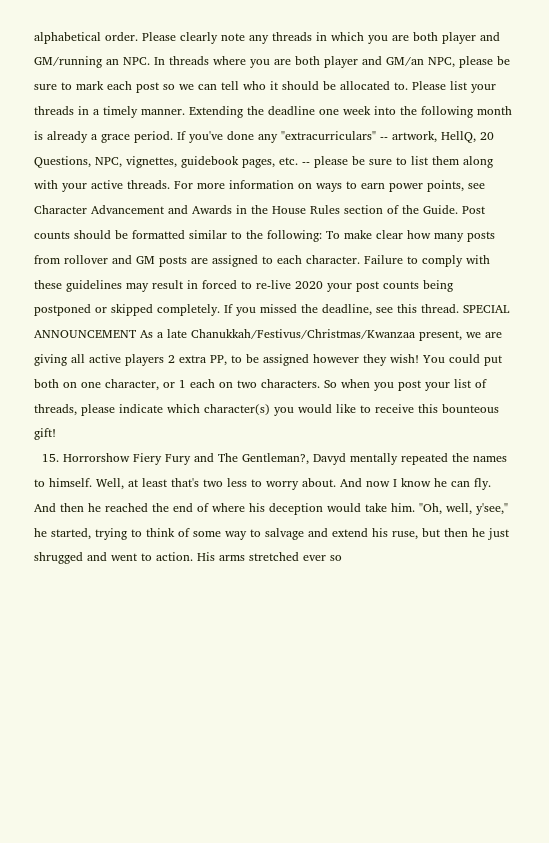alphabetical order. Please clearly note any threads in which you are both player and GM/running an NPC. In threads where you are both player and GM/an NPC, please be sure to mark each post so we can tell who it should be allocated to. Please list your threads in a timely manner. Extending the deadline one week into the following month is already a grace period. If you've done any "extracurriculars" -- artwork, HellQ, 20 Questions, NPC, vignettes, guidebook pages, etc. -- please be sure to list them along with your active threads. For more information on ways to earn power points, see Character Advancement and Awards in the House Rules section of the Guide. Post counts should be formatted similar to the following: To make clear how many posts from rollover and GM posts are assigned to each character. Failure to comply with these guidelines may result in forced to re-live 2020 your post counts being postponed or skipped completely. If you missed the deadline, see this thread. SPECIAL ANNOUNCEMENT As a late Chanukkah/Festivus/Christmas/Kwanzaa present, we are giving all active players 2 extra PP, to be assigned however they wish! You could put both on one character, or 1 each on two characters. So when you post your list of threads, please indicate which character(s) you would like to receive this bounteous gift!
  15. Horrorshow Fiery Fury and The Gentleman?, Davyd mentally repeated the names to himself. Well, at least that's two less to worry about. And now I know he can fly. And then he reached the end of where his deception would take him. "Oh, well, y'see," he started, trying to think of some way to salvage and extend his ruse, but then he just shrugged and went to action. His arms stretched ever so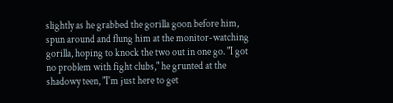slightly as he grabbed the gorilla goon before him, spun around and flung him at the monitor-watching gorilla, hoping to knock the two out in one go. "I got no problem with fight clubs," he grunted at the shadowy teen, "I'm just here to get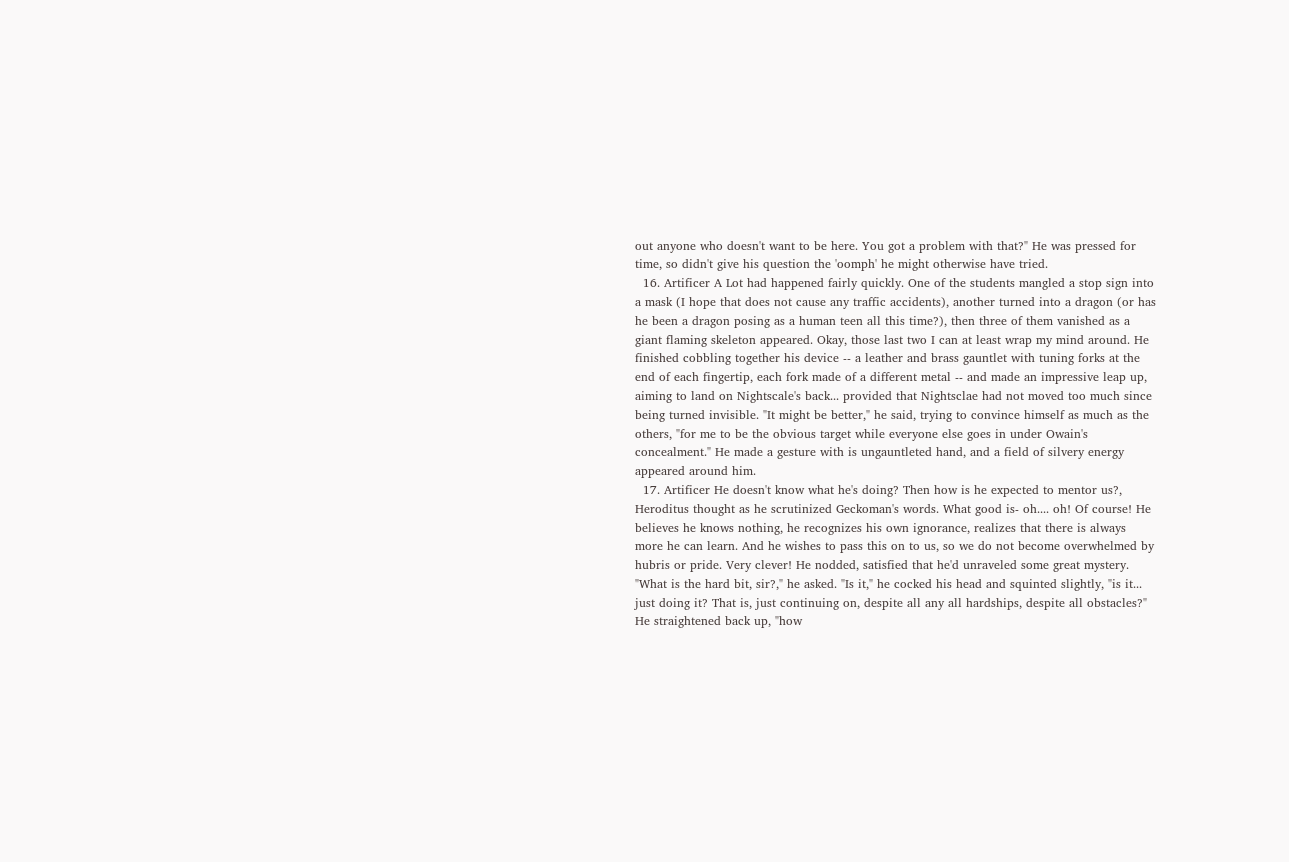out anyone who doesn't want to be here. You got a problem with that?" He was pressed for time, so didn't give his question the 'oomph' he might otherwise have tried.
  16. Artificer A Lot had happened fairly quickly. One of the students mangled a stop sign into a mask (I hope that does not cause any traffic accidents), another turned into a dragon (or has he been a dragon posing as a human teen all this time?), then three of them vanished as a giant flaming skeleton appeared. Okay, those last two I can at least wrap my mind around. He finished cobbling together his device -- a leather and brass gauntlet with tuning forks at the end of each fingertip, each fork made of a different metal -- and made an impressive leap up, aiming to land on Nightscale's back... provided that Nightsclae had not moved too much since being turned invisible. "It might be better," he said, trying to convince himself as much as the others, "for me to be the obvious target while everyone else goes in under Owain's concealment." He made a gesture with is ungauntleted hand, and a field of silvery energy appeared around him.
  17. Artificer He doesn't know what he's doing? Then how is he expected to mentor us?, Heroditus thought as he scrutinized Geckoman's words. What good is- oh.... oh! Of course! He believes he knows nothing, he recognizes his own ignorance, realizes that there is always more he can learn. And he wishes to pass this on to us, so we do not become overwhelmed by hubris or pride. Very clever! He nodded, satisfied that he'd unraveled some great mystery. "What is the hard bit, sir?," he asked. "Is it," he cocked his head and squinted slightly, "is it... just doing it? That is, just continuing on, despite all any all hardships, despite all obstacles?" He straightened back up, "how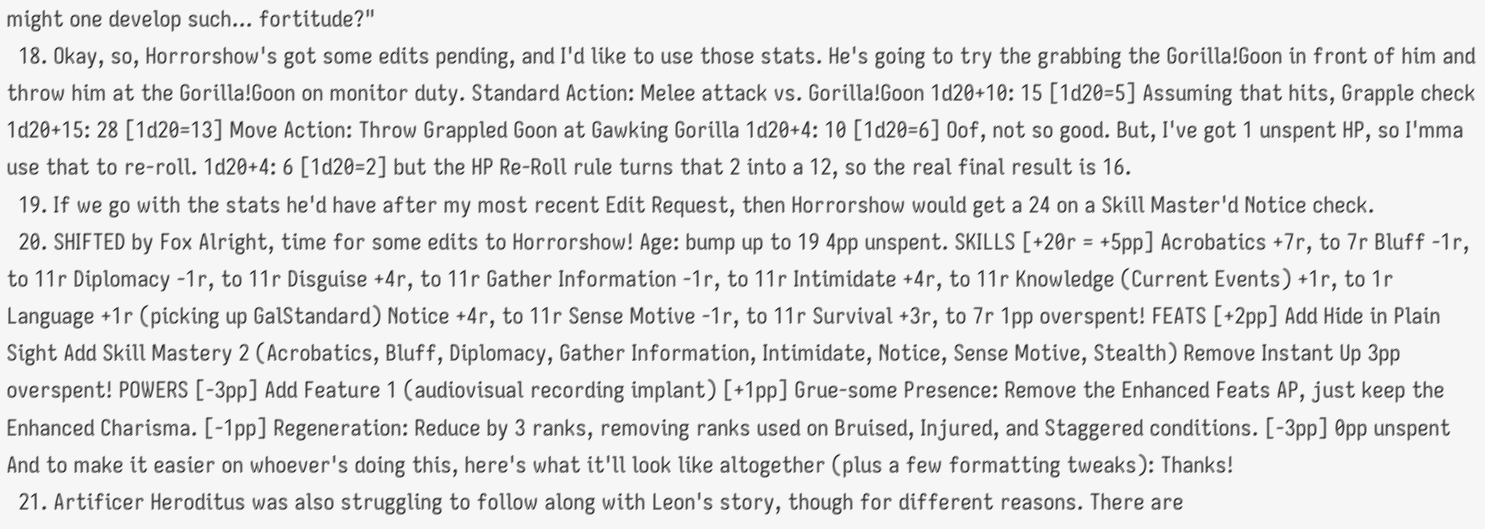might one develop such... fortitude?"
  18. Okay, so, Horrorshow's got some edits pending, and I'd like to use those stats. He's going to try the grabbing the Gorilla!Goon in front of him and throw him at the Gorilla!Goon on monitor duty. Standard Action: Melee attack vs. Gorilla!Goon 1d20+10: 15 [1d20=5] Assuming that hits, Grapple check 1d20+15: 28 [1d20=13] Move Action: Throw Grappled Goon at Gawking Gorilla 1d20+4: 10 [1d20=6] Oof, not so good. But, I've got 1 unspent HP, so I'mma use that to re-roll. 1d20+4: 6 [1d20=2] but the HP Re-Roll rule turns that 2 into a 12, so the real final result is 16.
  19. If we go with the stats he'd have after my most recent Edit Request, then Horrorshow would get a 24 on a Skill Master'd Notice check.
  20. SHIFTED by Fox Alright, time for some edits to Horrorshow! Age: bump up to 19 4pp unspent. SKILLS [+20r = +5pp] Acrobatics +7r, to 7r Bluff -1r, to 11r Diplomacy -1r, to 11r Disguise +4r, to 11r Gather Information -1r, to 11r Intimidate +4r, to 11r Knowledge (Current Events) +1r, to 1r Language +1r (picking up GalStandard) Notice +4r, to 11r Sense Motive -1r, to 11r Survival +3r, to 7r 1pp overspent! FEATS [+2pp] Add Hide in Plain Sight Add Skill Mastery 2 (Acrobatics, Bluff, Diplomacy, Gather Information, Intimidate, Notice, Sense Motive, Stealth) Remove Instant Up 3pp overspent! POWERS [-3pp] Add Feature 1 (audiovisual recording implant) [+1pp] Grue-some Presence: Remove the Enhanced Feats AP, just keep the Enhanced Charisma. [-1pp] Regeneration: Reduce by 3 ranks, removing ranks used on Bruised, Injured, and Staggered conditions. [-3pp] 0pp unspent And to make it easier on whoever's doing this, here's what it'll look like altogether (plus a few formatting tweaks): Thanks!
  21. Artificer Heroditus was also struggling to follow along with Leon's story, though for different reasons. There are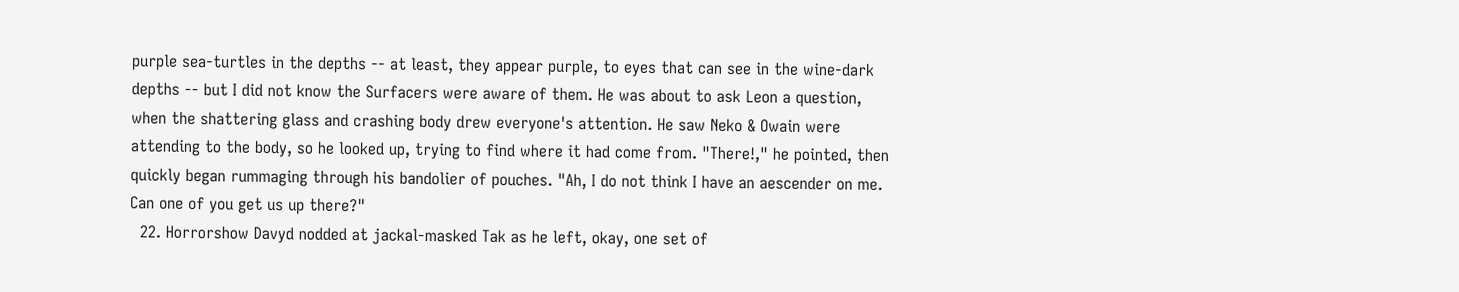purple sea-turtles in the depths -- at least, they appear purple, to eyes that can see in the wine-dark depths -- but I did not know the Surfacers were aware of them. He was about to ask Leon a question, when the shattering glass and crashing body drew everyone's attention. He saw Neko & Owain were attending to the body, so he looked up, trying to find where it had come from. "There!," he pointed, then quickly began rummaging through his bandolier of pouches. "Ah, I do not think I have an aescender on me. Can one of you get us up there?"
  22. Horrorshow Davyd nodded at jackal-masked Tak as he left, okay, one set of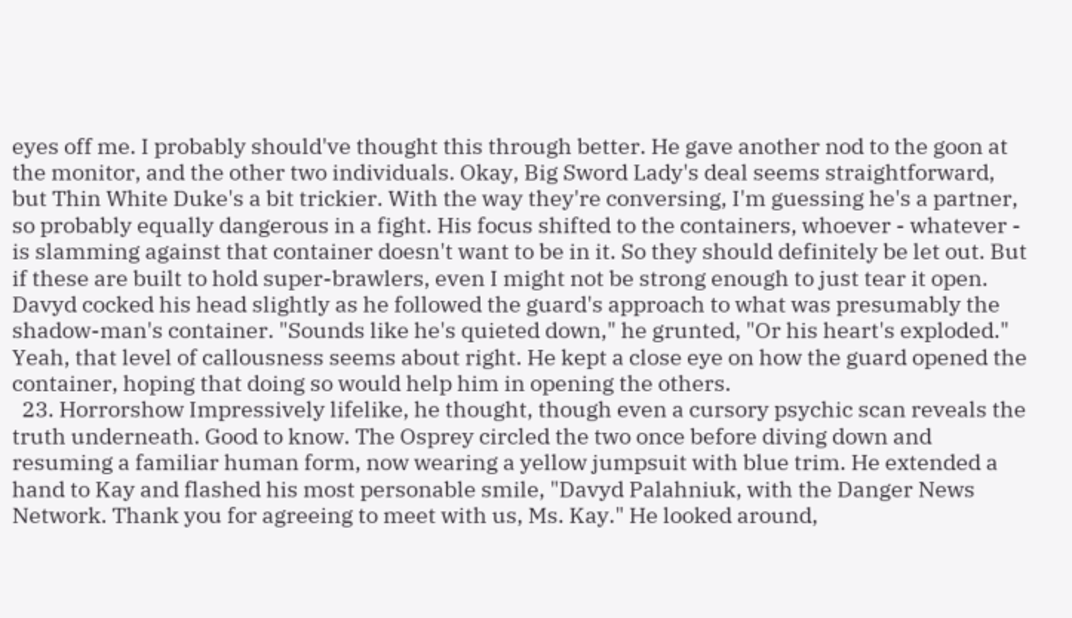eyes off me. I probably should've thought this through better. He gave another nod to the goon at the monitor, and the other two individuals. Okay, Big Sword Lady's deal seems straightforward, but Thin White Duke's a bit trickier. With the way they're conversing, I'm guessing he's a partner, so probably equally dangerous in a fight. His focus shifted to the containers, whoever - whatever - is slamming against that container doesn't want to be in it. So they should definitely be let out. But if these are built to hold super-brawlers, even I might not be strong enough to just tear it open. Davyd cocked his head slightly as he followed the guard's approach to what was presumably the shadow-man's container. "Sounds like he's quieted down," he grunted, "Or his heart's exploded." Yeah, that level of callousness seems about right. He kept a close eye on how the guard opened the container, hoping that doing so would help him in opening the others.
  23. Horrorshow Impressively lifelike, he thought, though even a cursory psychic scan reveals the truth underneath. Good to know. The Osprey circled the two once before diving down and resuming a familiar human form, now wearing a yellow jumpsuit with blue trim. He extended a hand to Kay and flashed his most personable smile, "Davyd Palahniuk, with the Danger News Network. Thank you for agreeing to meet with us, Ms. Kay." He looked around,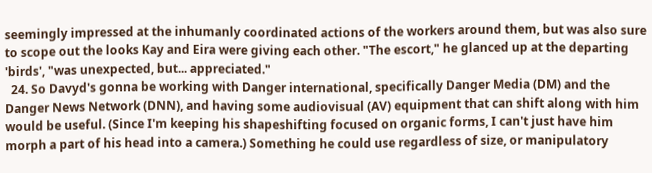seemingly impressed at the inhumanly coordinated actions of the workers around them, but was also sure to scope out the looks Kay and Eira were giving each other. "The escort," he glanced up at the departing 'birds', "was unexpected, but... appreciated."
  24. So Davyd's gonna be working with Danger international, specifically Danger Media (DM) and the Danger News Network (DNN), and having some audiovisual (AV) equipment that can shift along with him would be useful. (Since I'm keeping his shapeshifting focused on organic forms, I can't just have him morph a part of his head into a camera.) Something he could use regardless of size, or manipulatory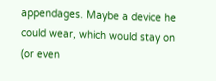appendages. Maybe a device he could wear, which would stay on (or even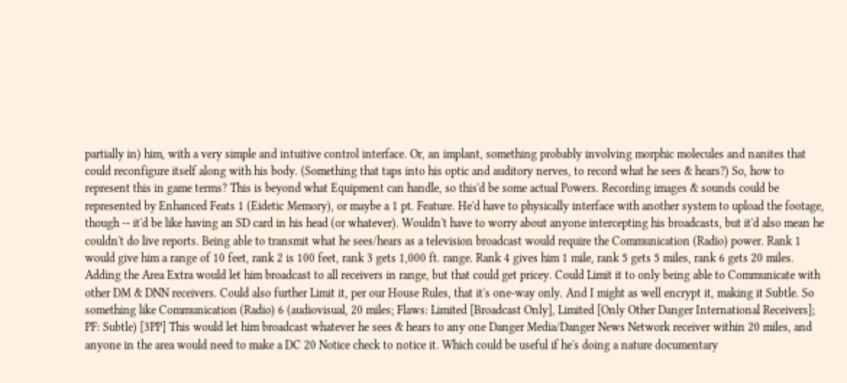partially in) him, with a very simple and intuitive control interface. Or, an implant, something probably involving morphic molecules and nanites that could reconfigure itself along with his body. (Something that taps into his optic and auditory nerves, to record what he sees & hears?) So, how to represent this in game terms? This is beyond what Equipment can handle, so this'd be some actual Powers. Recording images & sounds could be represented by Enhanced Feats 1 (Eidetic Memory), or maybe a 1 pt. Feature. He'd have to physically interface with another system to upload the footage, though -- it'd be like having an SD card in his head (or whatever). Wouldn't have to worry about anyone intercepting his broadcasts, but it'd also mean he couldn't do live reports. Being able to transmit what he sees/hears as a television broadcast would require the Communication (Radio) power. Rank 1 would give him a range of 10 feet, rank 2 is 100 feet, rank 3 gets 1,000 ft. range. Rank 4 gives him 1 mile, rank 5 gets 5 miles, rank 6 gets 20 miles. Adding the Area Extra would let him broadcast to all receivers in range, but that could get pricey. Could Limit it to only being able to Communicate with other DM & DNN receivers. Could also further Limit it, per our House Rules, that it's one-way only. And I might as well encrypt it, making it Subtle. So something like Communication (Radio) 6 (audiovisual, 20 miles; Flaws: Limited [Broadcast Only], Limited [Only Other Danger International Receivers]; PF: Subtle) [3PP] This would let him broadcast whatever he sees & hears to any one Danger Media/Danger News Network receiver within 20 miles, and anyone in the area would need to make a DC 20 Notice check to notice it. Which could be useful if he's doing a nature documentary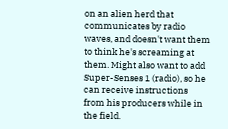on an alien herd that communicates by radio waves, and doesn't want them to think he's screaming at them. Might also want to add Super-Senses 1 (radio), so he can receive instructions from his producers while in the field.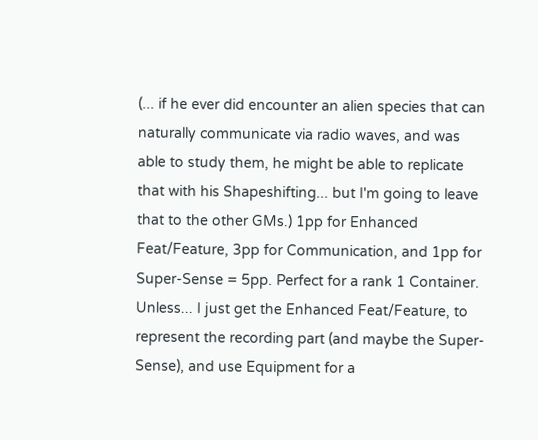(... if he ever did encounter an alien species that can naturally communicate via radio waves, and was able to study them, he might be able to replicate that with his Shapeshifting... but I'm going to leave that to the other GMs.) 1pp for Enhanced Feat/Feature, 3pp for Communication, and 1pp for Super-Sense = 5pp. Perfect for a rank 1 Container. Unless... I just get the Enhanced Feat/Feature, to represent the recording part (and maybe the Super-Sense), and use Equipment for a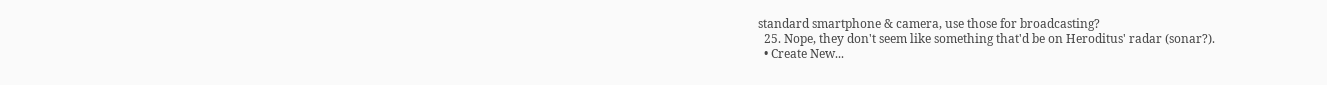standard smartphone & camera, use those for broadcasting?
  25. Nope, they don't seem like something that'd be on Heroditus' radar (sonar?).
  • Create New...